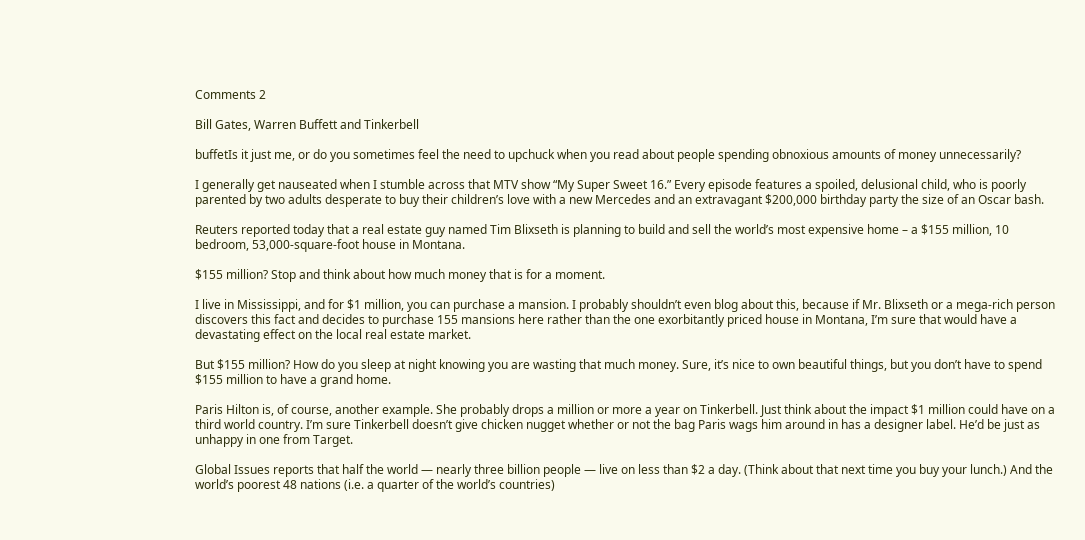Comments 2

Bill Gates, Warren Buffett and Tinkerbell

buffetIs it just me, or do you sometimes feel the need to upchuck when you read about people spending obnoxious amounts of money unnecessarily?

I generally get nauseated when I stumble across that MTV show “My Super Sweet 16.” Every episode features a spoiled, delusional child, who is poorly parented by two adults desperate to buy their children’s love with a new Mercedes and an extravagant $200,000 birthday party the size of an Oscar bash.

Reuters reported today that a real estate guy named Tim Blixseth is planning to build and sell the world’s most expensive home – a $155 million, 10 bedroom, 53,000-square-foot house in Montana.

$155 million? Stop and think about how much money that is for a moment.

I live in Mississippi, and for $1 million, you can purchase a mansion. I probably shouldn’t even blog about this, because if Mr. Blixseth or a mega-rich person discovers this fact and decides to purchase 155 mansions here rather than the one exorbitantly priced house in Montana, I’m sure that would have a devastating effect on the local real estate market.

But $155 million? How do you sleep at night knowing you are wasting that much money. Sure, it’s nice to own beautiful things, but you don’t have to spend $155 million to have a grand home.

Paris Hilton is, of course, another example. She probably drops a million or more a year on Tinkerbell. Just think about the impact $1 million could have on a third world country. I’m sure Tinkerbell doesn’t give chicken nugget whether or not the bag Paris wags him around in has a designer label. He’d be just as unhappy in one from Target.

Global Issues reports that half the world — nearly three billion people — live on less than $2 a day. (Think about that next time you buy your lunch.) And the world’s poorest 48 nations (i.e. a quarter of the world’s countries)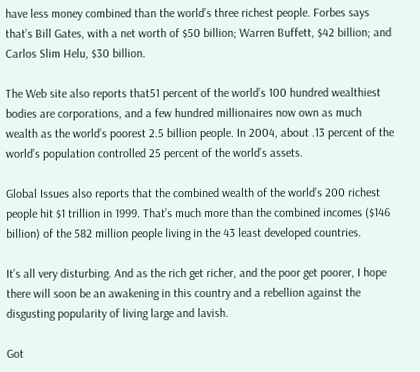have less money combined than the world’s three richest people. Forbes says that’s Bill Gates, with a net worth of $50 billion; Warren Buffett, $42 billion; and Carlos Slim Helu, $30 billion.

The Web site also reports that51 percent of the world’s 100 hundred wealthiest bodies are corporations, and a few hundred millionaires now own as much wealth as the world’s poorest 2.5 billion people. In 2004, about .13 percent of the world’s population controlled 25 percent of the world’s assets.

Global Issues also reports that the combined wealth of the world’s 200 richest people hit $1 trillion in 1999. That’s much more than the combined incomes ($146 billion) of the 582 million people living in the 43 least developed countries.

It’s all very disturbing. And as the rich get richer, and the poor get poorer, I hope there will soon be an awakening in this country and a rebellion against the disgusting popularity of living large and lavish.

Got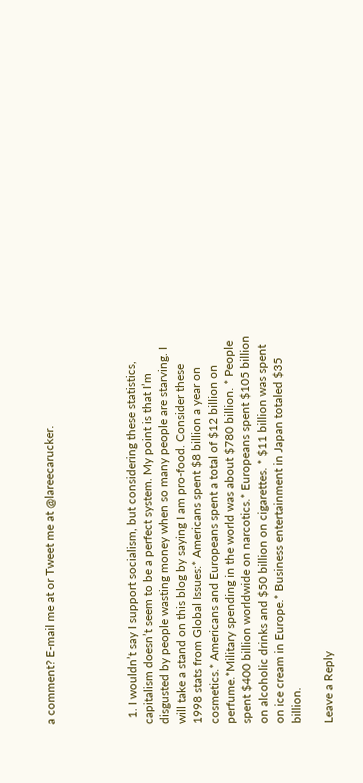a comment? E-mail me at or Tweet me at @lareecarucker.




  1. I wouldn’t say I support socialism, but considering these statistics, capitalism doesn’t seem to be a perfect system. My point is that I’m disgusted by people wasting money when so many people are starving. I will take a stand on this blog by saying I am pro-food. Consider these 1998 stats from Global Issues:* Americans spent $8 billion a year on cosmetics.* Americans and Europeans spent a total of $12 billion on perfume.*Military spending in the world was about $780 billion. * People spent $400 billion worldwide on narcotics.* Europeans spent $105 billion on alcoholic drinks and $50 billion on cigarettes. * $11 billion was spent on ice cream in Europe.* Business entertainment in Japan totaled $35 billion.

Leave a Reply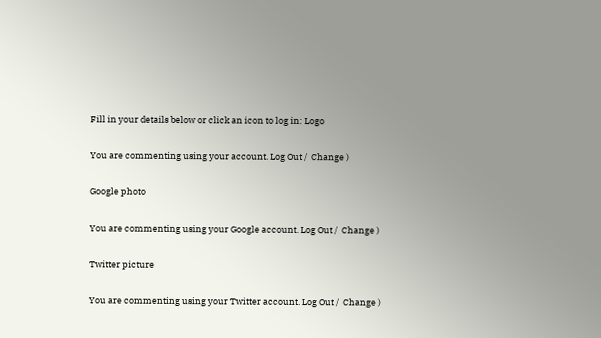Fill in your details below or click an icon to log in: Logo

You are commenting using your account. Log Out /  Change )

Google photo

You are commenting using your Google account. Log Out /  Change )

Twitter picture

You are commenting using your Twitter account. Log Out /  Change )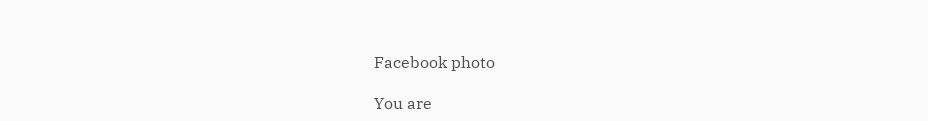Facebook photo

You are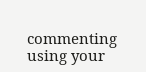commenting using your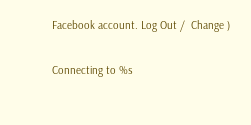Facebook account. Log Out /  Change )

Connecting to %s